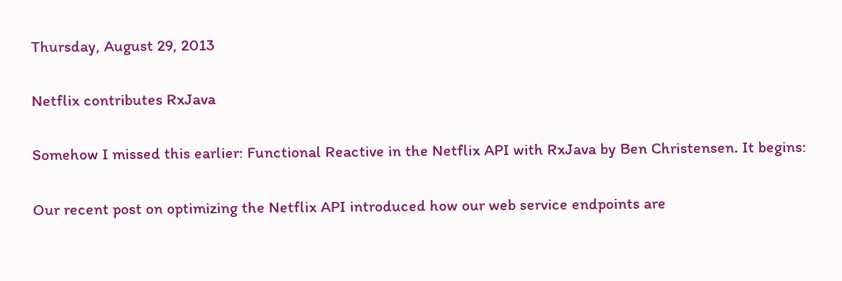Thursday, August 29, 2013

Netflix contributes RxJava

Somehow I missed this earlier: Functional Reactive in the Netflix API with RxJava by Ben Christensen. It begins:

Our recent post on optimizing the Netflix API introduced how our web service endpoints are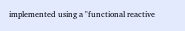implemented using a "functional reactive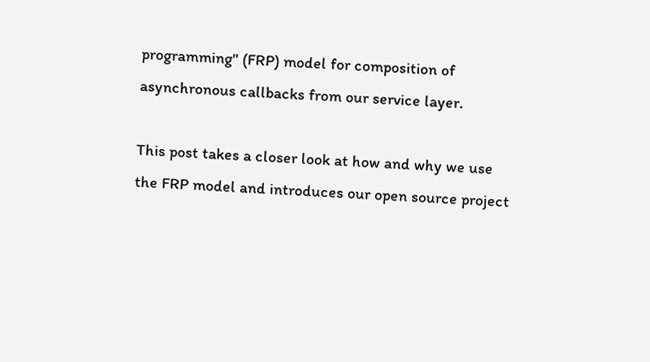programming" (FRP) model for composition of asynchronous callbacks from our service layer.

This post takes a closer look at how and why we use the FRP model and introduces our open source project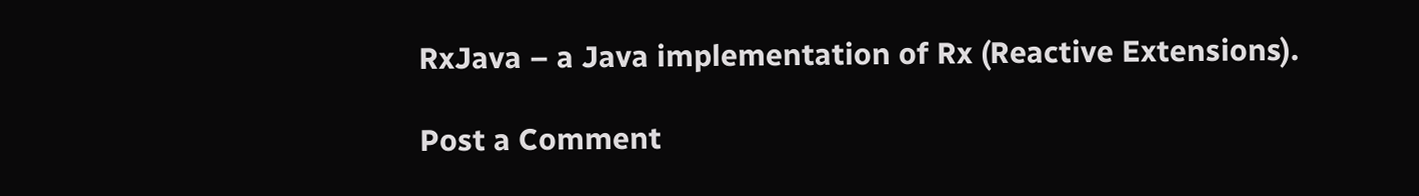RxJava – a Java implementation of Rx (Reactive Extensions).

Post a Comment